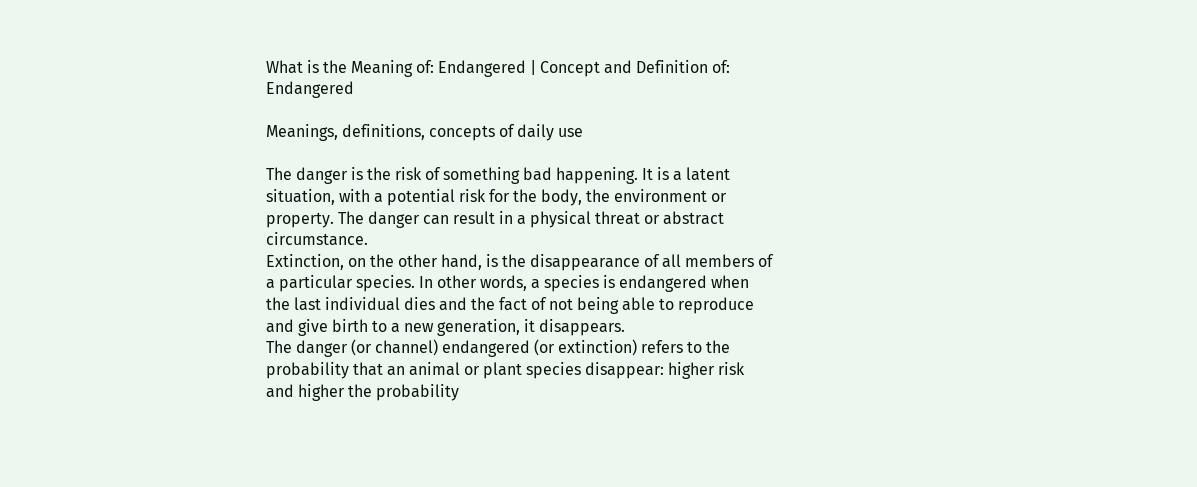What is the Meaning of: Endangered | Concept and Definition of: Endangered

Meanings, definitions, concepts of daily use

The danger is the risk of something bad happening. It is a latent situation, with a potential risk for the body, the environment or property. The danger can result in a physical threat or abstract circumstance.
Extinction, on the other hand, is the disappearance of all members of a particular species. In other words, a species is endangered when the last individual dies and the fact of not being able to reproduce and give birth to a new generation, it disappears.
The danger (or channel) endangered (or extinction) refers to the probability that an animal or plant species disappear: higher risk and higher the probability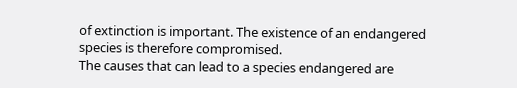of extinction is important. The existence of an endangered species is therefore compromised.
The causes that can lead to a species endangered are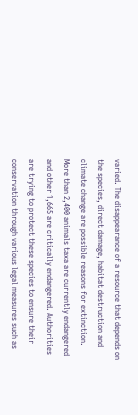varied. The disappearance of a resource that depends on the species, direct damage, habitat destruction and climate change are possible reasons for extinction.
More than 2,400 animals taxa are currently endangered and other 1,665 are critically endangered. Authorities are trying to protect these species to ensure their conservation through various legal measures such as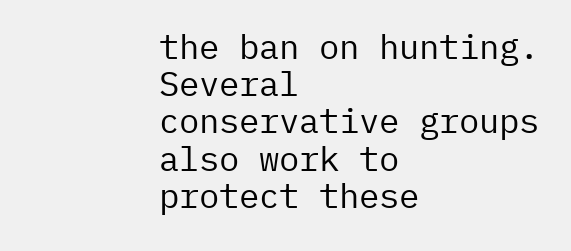the ban on hunting. Several conservative groups also work to protect these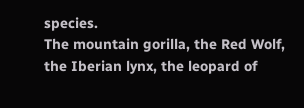species.
The mountain gorilla, the Red Wolf, the Iberian lynx, the leopard of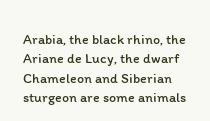Arabia, the black rhino, the Ariane de Lucy, the dwarf Chameleon and Siberian sturgeon are some animals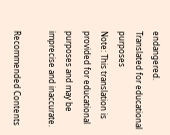endangered.
Translated for educational purposes
Note: This translation is provided for educational purposes and may be imprecise and inaccurate.

Recommended Contents